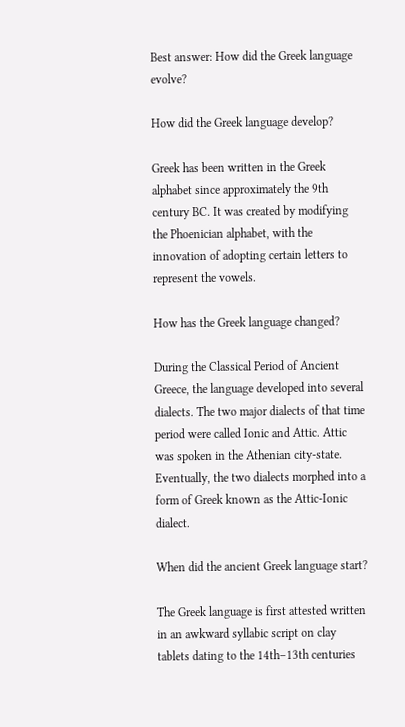Best answer: How did the Greek language evolve?

How did the Greek language develop?

Greek has been written in the Greek alphabet since approximately the 9th century BC. It was created by modifying the Phoenician alphabet, with the innovation of adopting certain letters to represent the vowels.

How has the Greek language changed?

During the Classical Period of Ancient Greece, the language developed into several dialects. The two major dialects of that time period were called Ionic and Attic. Attic was spoken in the Athenian city-state. Eventually, the two dialects morphed into a form of Greek known as the Attic-Ionic dialect.

When did the ancient Greek language start?

The Greek language is first attested written in an awkward syllabic script on clay tablets dating to the 14th–13th centuries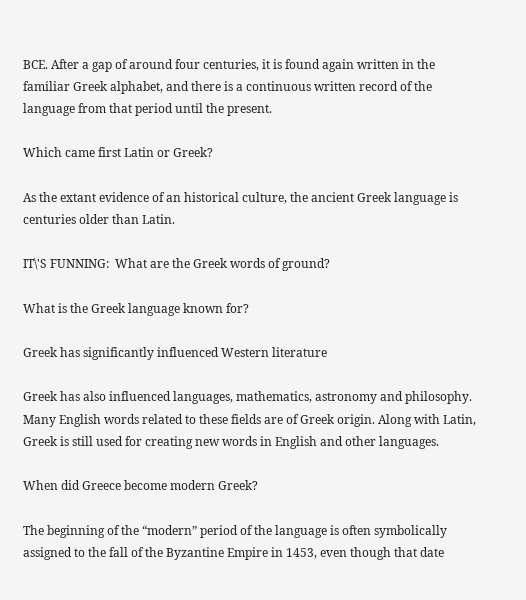BCE. After a gap of around four centuries, it is found again written in the familiar Greek alphabet, and there is a continuous written record of the language from that period until the present.

Which came first Latin or Greek?

As the extant evidence of an historical culture, the ancient Greek language is centuries older than Latin.

IT\'S FUNNING:  What are the Greek words of ground?

What is the Greek language known for?

Greek has significantly influenced Western literature

Greek has also influenced languages, mathematics, astronomy and philosophy. Many English words related to these fields are of Greek origin. Along with Latin, Greek is still used for creating new words in English and other languages.

When did Greece become modern Greek?

The beginning of the “modern” period of the language is often symbolically assigned to the fall of the Byzantine Empire in 1453, even though that date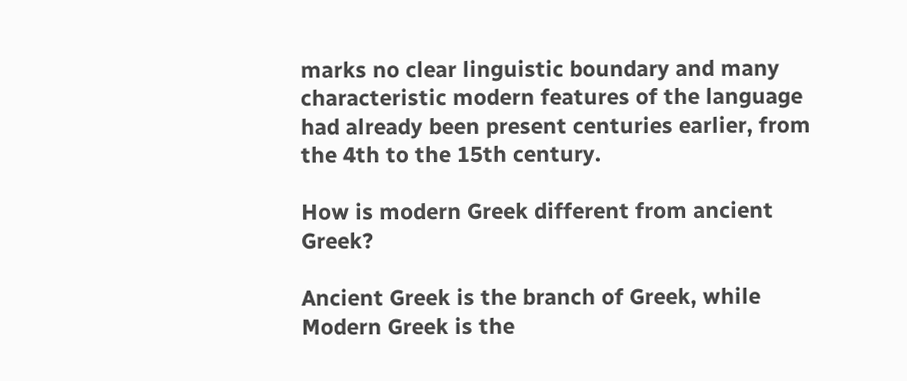marks no clear linguistic boundary and many characteristic modern features of the language had already been present centuries earlier, from the 4th to the 15th century.

How is modern Greek different from ancient Greek?

Ancient Greek is the branch of Greek, while Modern Greek is the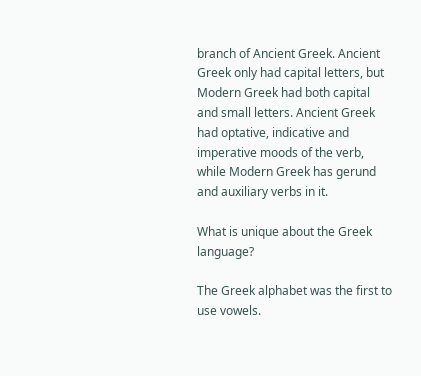branch of Ancient Greek. Ancient Greek only had capital letters, but Modern Greek had both capital and small letters. Ancient Greek had optative, indicative and imperative moods of the verb, while Modern Greek has gerund and auxiliary verbs in it.

What is unique about the Greek language?

The Greek alphabet was the first to use vowels.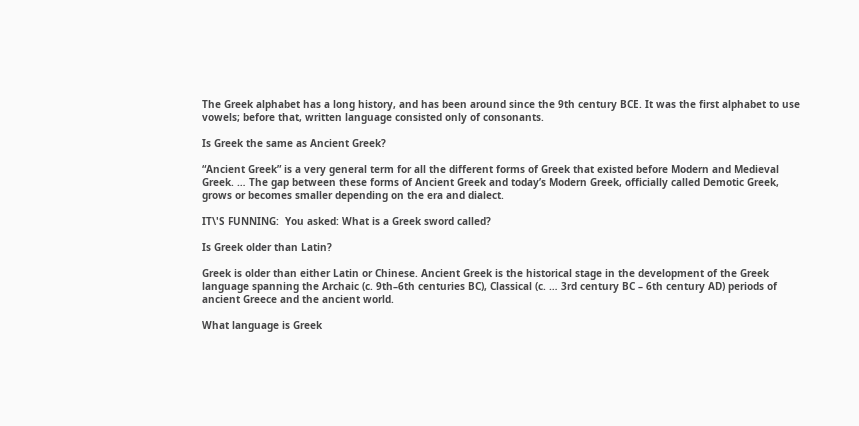The Greek alphabet has a long history, and has been around since the 9th century BCE. It was the first alphabet to use vowels; before that, written language consisted only of consonants.

Is Greek the same as Ancient Greek?

“Ancient Greek” is a very general term for all the different forms of Greek that existed before Modern and Medieval Greek. … The gap between these forms of Ancient Greek and today’s Modern Greek, officially called Demotic Greek, grows or becomes smaller depending on the era and dialect.

IT\'S FUNNING:  You asked: What is a Greek sword called?

Is Greek older than Latin?

Greek is older than either Latin or Chinese. Ancient Greek is the historical stage in the development of the Greek language spanning the Archaic (c. 9th–6th centuries BC), Classical (c. … 3rd century BC – 6th century AD) periods of ancient Greece and the ancient world.

What language is Greek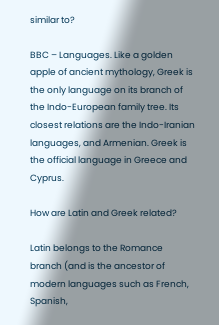similar to?

BBC – Languages. Like a golden apple of ancient mythology, Greek is the only language on its branch of the Indo-European family tree. Its closest relations are the Indo-Iranian languages, and Armenian. Greek is the official language in Greece and Cyprus.

How are Latin and Greek related?

Latin belongs to the Romance branch (and is the ancestor of modern languages such as French, Spanish,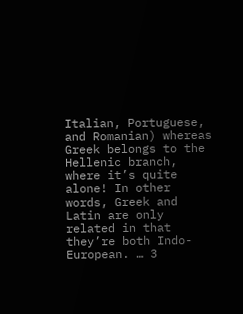Italian, Portuguese, and Romanian) whereas Greek belongs to the Hellenic branch, where it’s quite alone! In other words, Greek and Latin are only related in that they’re both Indo-European. … 3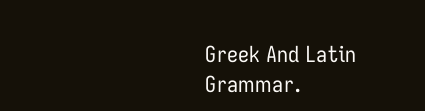Greek And Latin Grammar.